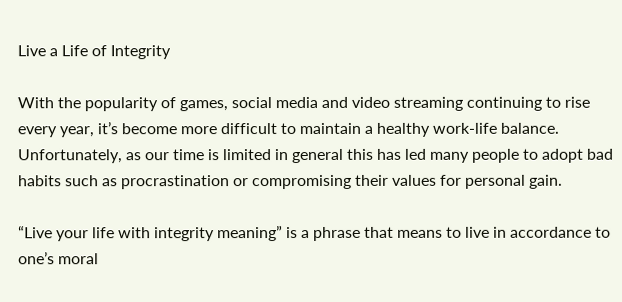Live a Life of Integrity

With the popularity of games, social media and video streaming continuing to rise every year, it’s become more difficult to maintain a healthy work-life balance. Unfortunately, as our time is limited in general this has led many people to adopt bad habits such as procrastination or compromising their values for personal gain.

“Live your life with integrity meaning” is a phrase that means to live in accordance to one’s moral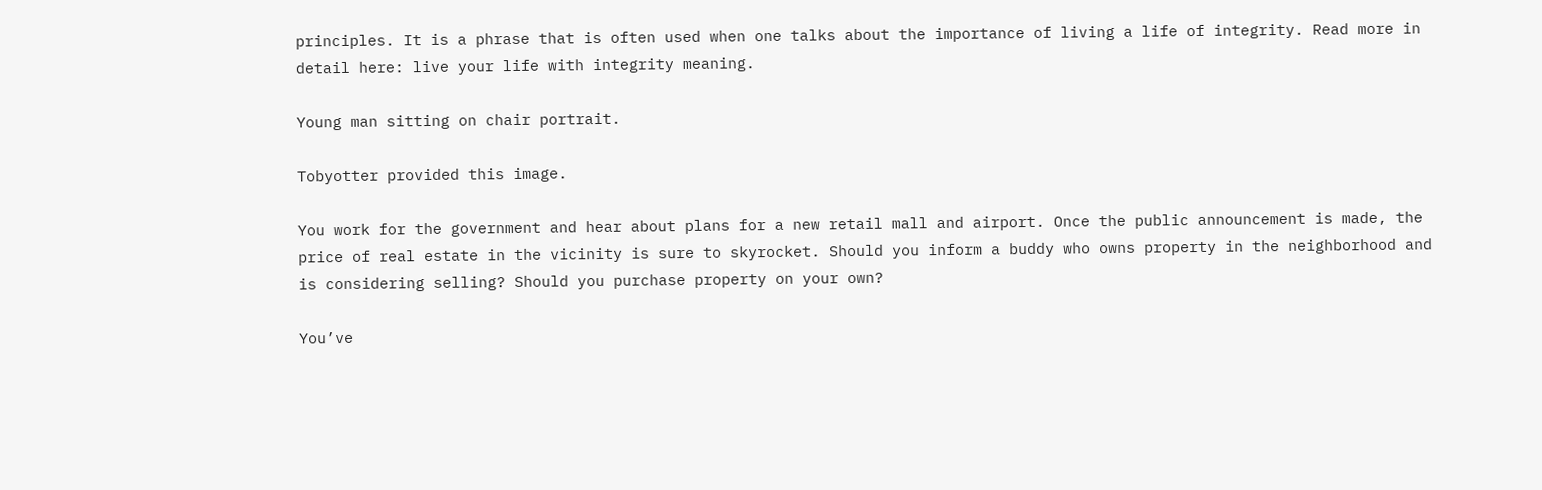principles. It is a phrase that is often used when one talks about the importance of living a life of integrity. Read more in detail here: live your life with integrity meaning.

Young man sitting on chair portrait.

Tobyotter provided this image.

You work for the government and hear about plans for a new retail mall and airport. Once the public announcement is made, the price of real estate in the vicinity is sure to skyrocket. Should you inform a buddy who owns property in the neighborhood and is considering selling? Should you purchase property on your own?

You’ve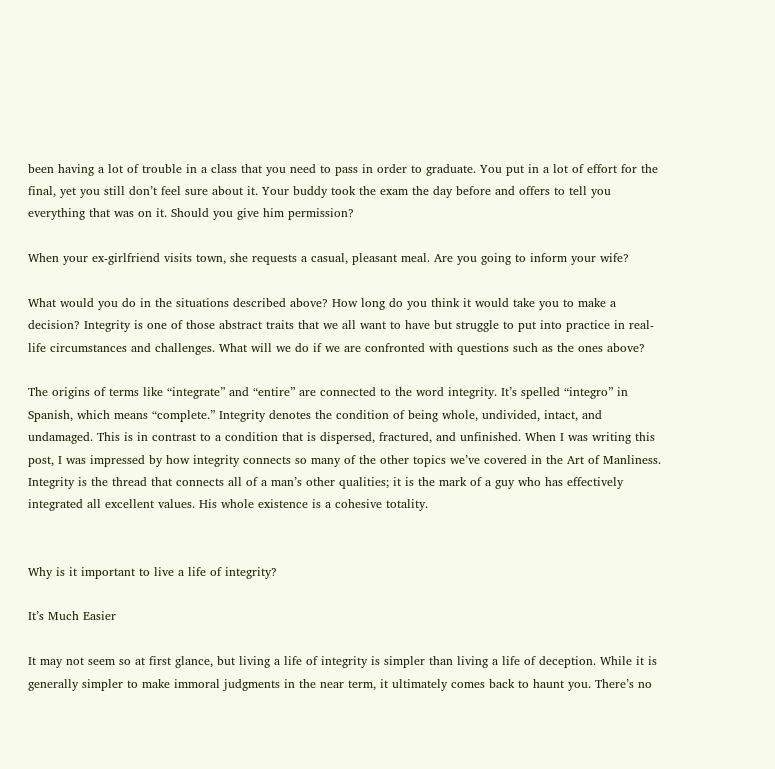been having a lot of trouble in a class that you need to pass in order to graduate. You put in a lot of effort for the final, yet you still don’t feel sure about it. Your buddy took the exam the day before and offers to tell you everything that was on it. Should you give him permission?

When your ex-girlfriend visits town, she requests a casual, pleasant meal. Are you going to inform your wife?

What would you do in the situations described above? How long do you think it would take you to make a decision? Integrity is one of those abstract traits that we all want to have but struggle to put into practice in real-life circumstances and challenges. What will we do if we are confronted with questions such as the ones above?

The origins of terms like “integrate” and “entire” are connected to the word integrity. It’s spelled “integro” in Spanish, which means “complete.” Integrity denotes the condition of being whole, undivided, intact, and undamaged. This is in contrast to a condition that is dispersed, fractured, and unfinished. When I was writing this post, I was impressed by how integrity connects so many of the other topics we’ve covered in the Art of Manliness. Integrity is the thread that connects all of a man’s other qualities; it is the mark of a guy who has effectively integrated all excellent values. His whole existence is a cohesive totality.


Why is it important to live a life of integrity?

It’s Much Easier

It may not seem so at first glance, but living a life of integrity is simpler than living a life of deception. While it is generally simpler to make immoral judgments in the near term, it ultimately comes back to haunt you. There’s no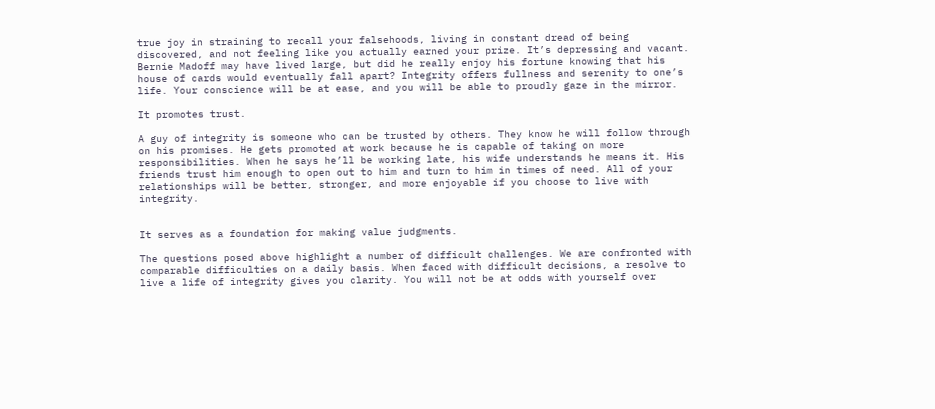true joy in straining to recall your falsehoods, living in constant dread of being discovered, and not feeling like you actually earned your prize. It’s depressing and vacant. Bernie Madoff may have lived large, but did he really enjoy his fortune knowing that his house of cards would eventually fall apart? Integrity offers fullness and serenity to one’s life. Your conscience will be at ease, and you will be able to proudly gaze in the mirror.

It promotes trust.

A guy of integrity is someone who can be trusted by others. They know he will follow through on his promises. He gets promoted at work because he is capable of taking on more responsibilities. When he says he’ll be working late, his wife understands he means it. His friends trust him enough to open out to him and turn to him in times of need. All of your relationships will be better, stronger, and more enjoyable if you choose to live with integrity.


It serves as a foundation for making value judgments.

The questions posed above highlight a number of difficult challenges. We are confronted with comparable difficulties on a daily basis. When faced with difficult decisions, a resolve to live a life of integrity gives you clarity. You will not be at odds with yourself over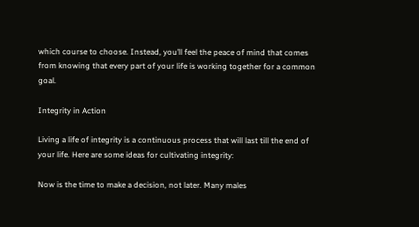which course to choose. Instead, you’ll feel the peace of mind that comes from knowing that every part of your life is working together for a common goal.

Integrity in Action

Living a life of integrity is a continuous process that will last till the end of your life. Here are some ideas for cultivating integrity:

Now is the time to make a decision, not later. Many males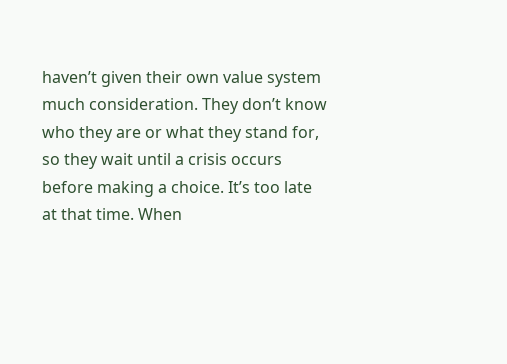haven’t given their own value system much consideration. They don’t know who they are or what they stand for, so they wait until a crisis occurs before making a choice. It’s too late at that time. When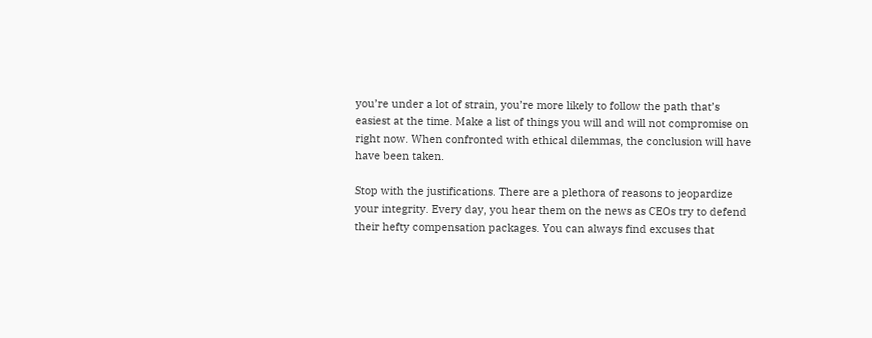you’re under a lot of strain, you’re more likely to follow the path that’s easiest at the time. Make a list of things you will and will not compromise on right now. When confronted with ethical dilemmas, the conclusion will have have been taken.

Stop with the justifications. There are a plethora of reasons to jeopardize your integrity. Every day, you hear them on the news as CEOs try to defend their hefty compensation packages. You can always find excuses that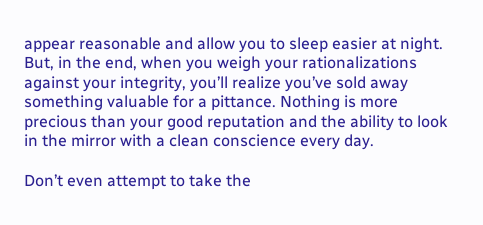appear reasonable and allow you to sleep easier at night. But, in the end, when you weigh your rationalizations against your integrity, you’ll realize you’ve sold away something valuable for a pittance. Nothing is more precious than your good reputation and the ability to look in the mirror with a clean conscience every day.

Don’t even attempt to take the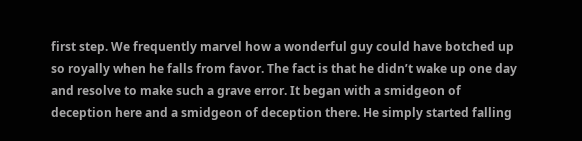first step. We frequently marvel how a wonderful guy could have botched up so royally when he falls from favor. The fact is that he didn’t wake up one day and resolve to make such a grave error. It began with a smidgeon of deception here and a smidgeon of deception there. He simply started falling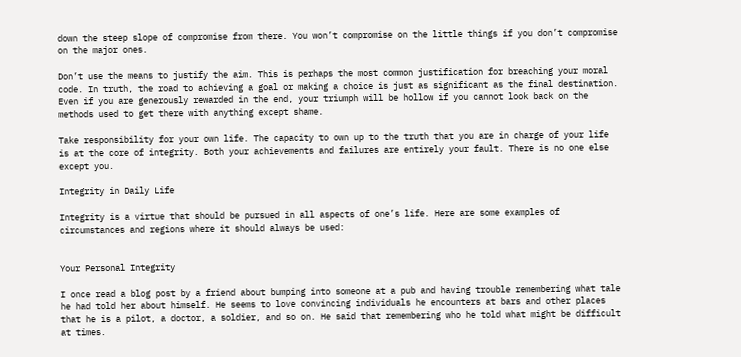down the steep slope of compromise from there. You won’t compromise on the little things if you don’t compromise on the major ones.

Don’t use the means to justify the aim. This is perhaps the most common justification for breaching your moral code. In truth, the road to achieving a goal or making a choice is just as significant as the final destination. Even if you are generously rewarded in the end, your triumph will be hollow if you cannot look back on the methods used to get there with anything except shame.

Take responsibility for your own life. The capacity to own up to the truth that you are in charge of your life is at the core of integrity. Both your achievements and failures are entirely your fault. There is no one else except you.

Integrity in Daily Life

Integrity is a virtue that should be pursued in all aspects of one’s life. Here are some examples of circumstances and regions where it should always be used:


Your Personal Integrity

I once read a blog post by a friend about bumping into someone at a pub and having trouble remembering what tale he had told her about himself. He seems to love convincing individuals he encounters at bars and other places that he is a pilot, a doctor, a soldier, and so on. He said that remembering who he told what might be difficult at times.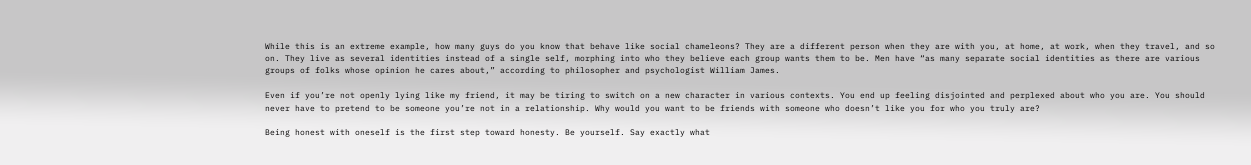While this is an extreme example, how many guys do you know that behave like social chameleons? They are a different person when they are with you, at home, at work, when they travel, and so on. They live as several identities instead of a single self, morphing into who they believe each group wants them to be. Men have “as many separate social identities as there are various groups of folks whose opinion he cares about,” according to philosopher and psychologist William James.

Even if you’re not openly lying like my friend, it may be tiring to switch on a new character in various contexts. You end up feeling disjointed and perplexed about who you are. You should never have to pretend to be someone you’re not in a relationship. Why would you want to be friends with someone who doesn’t like you for who you truly are?

Being honest with oneself is the first step toward honesty. Be yourself. Say exactly what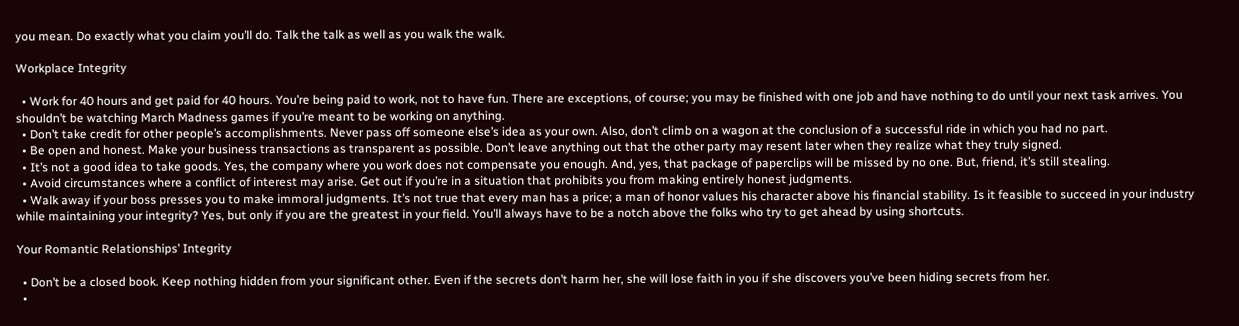you mean. Do exactly what you claim you’ll do. Talk the talk as well as you walk the walk.

Workplace Integrity

  • Work for 40 hours and get paid for 40 hours. You’re being paid to work, not to have fun. There are exceptions, of course; you may be finished with one job and have nothing to do until your next task arrives. You shouldn’t be watching March Madness games if you’re meant to be working on anything.
  • Don’t take credit for other people’s accomplishments. Never pass off someone else’s idea as your own. Also, don’t climb on a wagon at the conclusion of a successful ride in which you had no part.
  • Be open and honest. Make your business transactions as transparent as possible. Don’t leave anything out that the other party may resent later when they realize what they truly signed.
  • It’s not a good idea to take goods. Yes, the company where you work does not compensate you enough. And, yes, that package of paperclips will be missed by no one. But, friend, it’s still stealing.
  • Avoid circumstances where a conflict of interest may arise. Get out if you’re in a situation that prohibits you from making entirely honest judgments.
  • Walk away if your boss presses you to make immoral judgments. It’s not true that every man has a price; a man of honor values his character above his financial stability. Is it feasible to succeed in your industry while maintaining your integrity? Yes, but only if you are the greatest in your field. You’ll always have to be a notch above the folks who try to get ahead by using shortcuts.

Your Romantic Relationships’ Integrity

  • Don’t be a closed book. Keep nothing hidden from your significant other. Even if the secrets don’t harm her, she will lose faith in you if she discovers you’ve been hiding secrets from her.
  •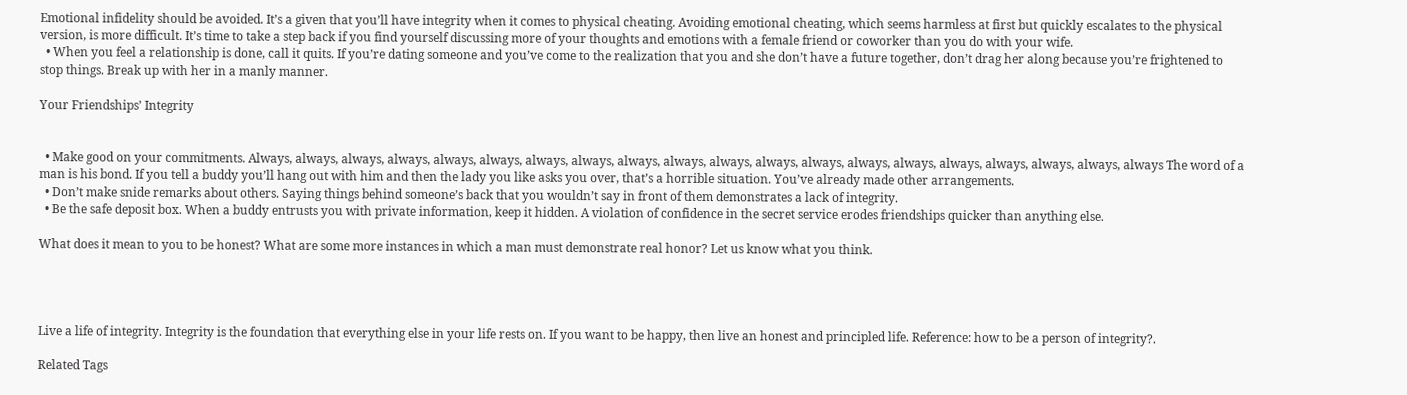Emotional infidelity should be avoided. It’s a given that you’ll have integrity when it comes to physical cheating. Avoiding emotional cheating, which seems harmless at first but quickly escalates to the physical version, is more difficult. It’s time to take a step back if you find yourself discussing more of your thoughts and emotions with a female friend or coworker than you do with your wife.
  • When you feel a relationship is done, call it quits. If you’re dating someone and you’ve come to the realization that you and she don’t have a future together, don’t drag her along because you’re frightened to stop things. Break up with her in a manly manner.

Your Friendships’ Integrity


  • Make good on your commitments. Always, always, always, always, always, always, always, always, always, always, always, always, always, always, always, always, always, always, always, always The word of a man is his bond. If you tell a buddy you’ll hang out with him and then the lady you like asks you over, that’s a horrible situation. You’ve already made other arrangements.
  • Don’t make snide remarks about others. Saying things behind someone’s back that you wouldn’t say in front of them demonstrates a lack of integrity.
  • Be the safe deposit box. When a buddy entrusts you with private information, keep it hidden. A violation of confidence in the secret service erodes friendships quicker than anything else.

What does it mean to you to be honest? What are some more instances in which a man must demonstrate real honor? Let us know what you think.




Live a life of integrity. Integrity is the foundation that everything else in your life rests on. If you want to be happy, then live an honest and principled life. Reference: how to be a person of integrity?.

Related Tags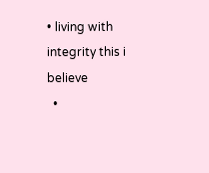• living with integrity this i believe
  •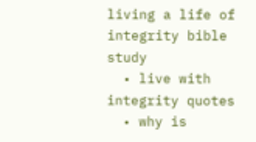living a life of integrity bible study
  • live with integrity quotes
  • why is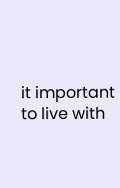it important to live with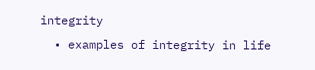integrity
  • examples of integrity in life